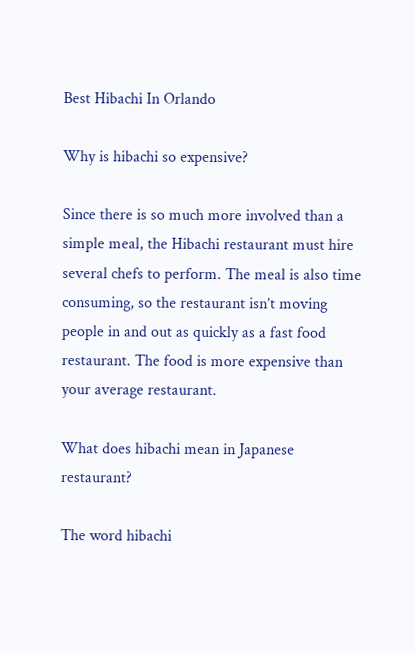Best Hibachi In Orlando

Why is hibachi so expensive?

Since there is so much more involved than a simple meal, the Hibachi restaurant must hire several chefs to perform. The meal is also time consuming, so the restaurant isn’t moving people in and out as quickly as a fast food restaurant. The food is more expensive than your average restaurant.

What does hibachi mean in Japanese restaurant?

The word hibachi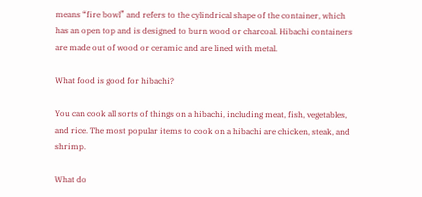means “fire bowl” and refers to the cylindrical shape of the container, which has an open top and is designed to burn wood or charcoal. Hibachi containers are made out of wood or ceramic and are lined with metal.

What food is good for hibachi?

You can cook all sorts of things on a hibachi, including meat, fish, vegetables, and rice. The most popular items to cook on a hibachi are chicken, steak, and shrimp.

What do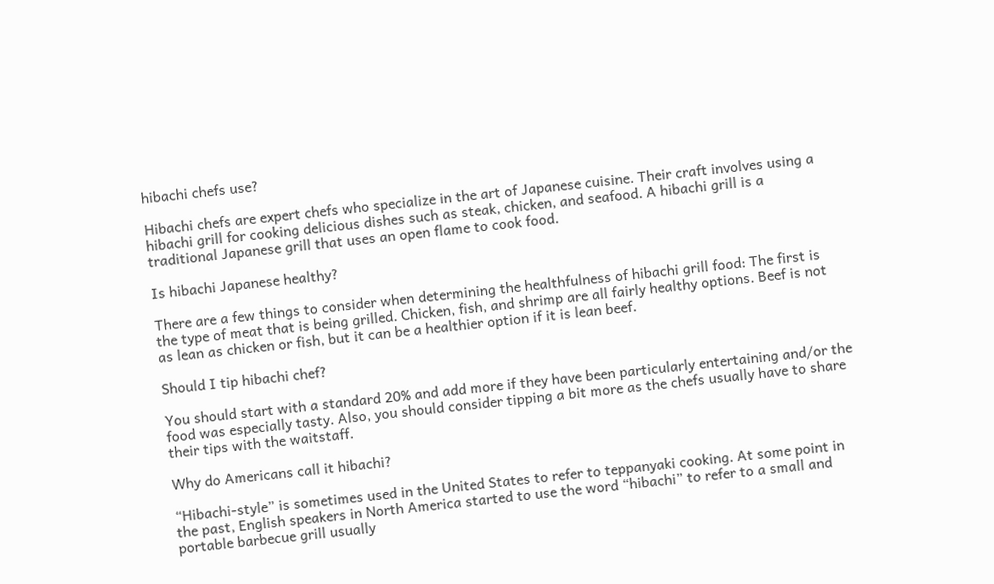hibachi chefs use?

Hibachi chefs are expert chefs who specialize in the art of Japanese cuisine. Their craft involves using a hibachi grill for cooking delicious dishes such as steak, chicken, and seafood. A hibachi grill is a traditional Japanese grill that uses an open flame to cook food.

Is hibachi Japanese healthy?

There are a few things to consider when determining the healthfulness of hibachi grill food: The first is the type of meat that is being grilled. Chicken, fish, and shrimp are all fairly healthy options. Beef is not as lean as chicken or fish, but it can be a healthier option if it is lean beef.

Should I tip hibachi chef?

You should start with a standard 20% and add more if they have been particularly entertaining and/or the food was especially tasty. Also, you should consider tipping a bit more as the chefs usually have to share their tips with the waitstaff.

Why do Americans call it hibachi?

“Hibachi-style” is sometimes used in the United States to refer to teppanyaki cooking. At some point in the past, English speakers in North America started to use the word “hibachi” to refer to a small and portable barbecue grill usually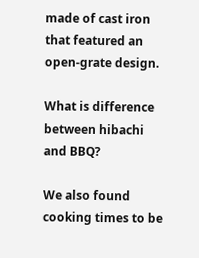made of cast iron that featured an open-grate design.

What is difference between hibachi and BBQ?

We also found cooking times to be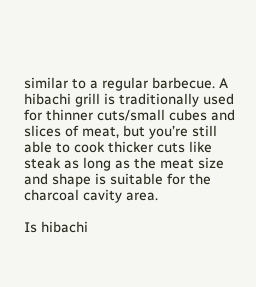similar to a regular barbecue. A hibachi grill is traditionally used for thinner cuts/small cubes and slices of meat, but you’re still able to cook thicker cuts like steak as long as the meat size and shape is suitable for the charcoal cavity area.

Is hibachi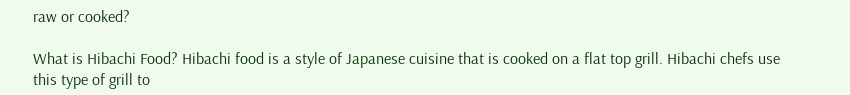raw or cooked?

What is Hibachi Food? Hibachi food is a style of Japanese cuisine that is cooked on a flat top grill. Hibachi chefs use this type of grill to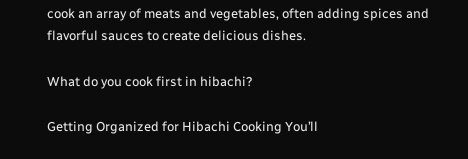cook an array of meats and vegetables, often adding spices and flavorful sauces to create delicious dishes.

What do you cook first in hibachi?

Getting Organized for Hibachi Cooking You’ll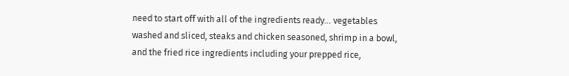need to start off with all of the ingredients ready… vegetables washed and sliced, steaks and chicken seasoned, shrimp in a bowl, and the fried rice ingredients including your prepped rice,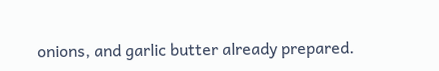onions, and garlic butter already prepared.